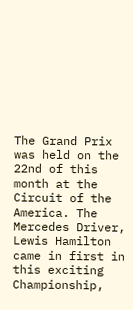The Grand Prix was held on the 22nd of this month at the Circuit of the America. The Mercedes Driver, Lewis Hamilton came in first in this exciting Championship,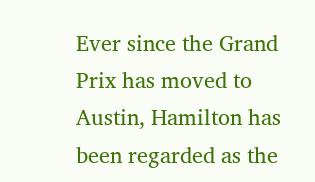Ever since the Grand Prix has moved to Austin, Hamilton has been regarded as the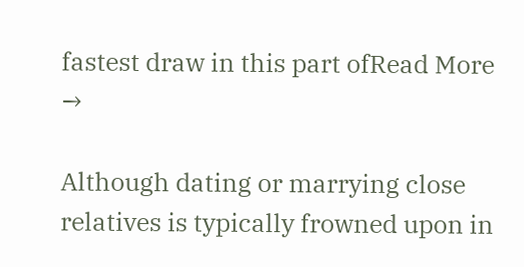fastest draw in this part ofRead More →

Although dating or marrying close relatives is typically frowned upon in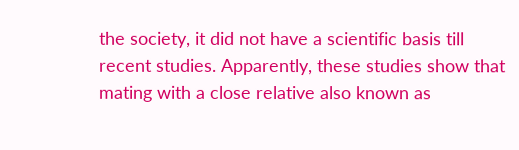the society, it did not have a scientific basis till recent studies. Apparently, these studies show that mating with a close relative also known as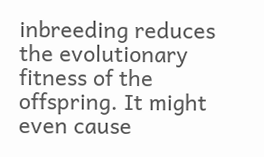inbreeding reduces the evolutionary fitness of the offspring. It might even cause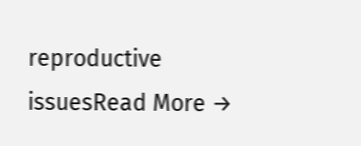reproductive issuesRead More →